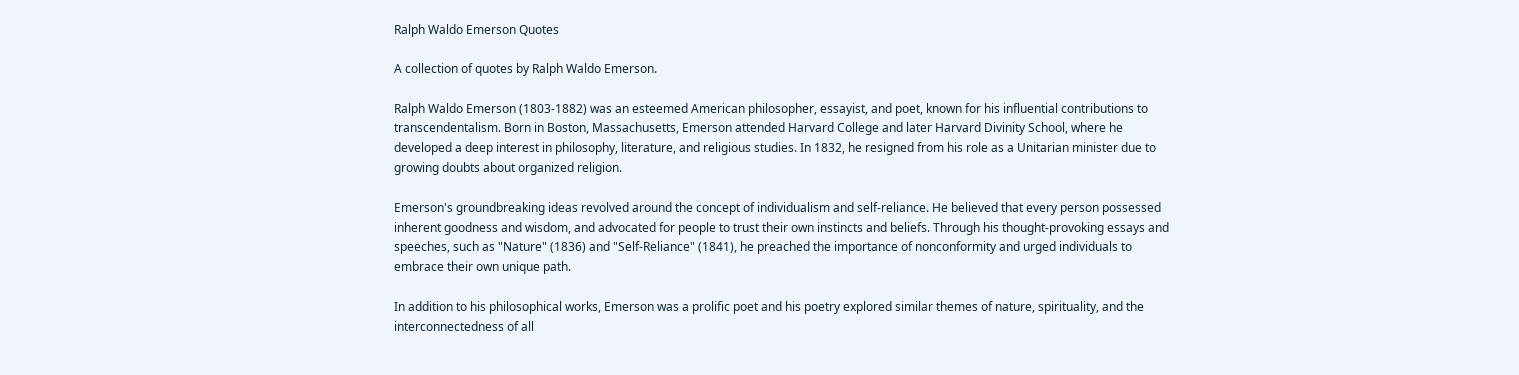Ralph Waldo Emerson Quotes

A collection of quotes by Ralph Waldo Emerson.

Ralph Waldo Emerson (1803-1882) was an esteemed American philosopher, essayist, and poet, known for his influential contributions to transcendentalism. Born in Boston, Massachusetts, Emerson attended Harvard College and later Harvard Divinity School, where he developed a deep interest in philosophy, literature, and religious studies. In 1832, he resigned from his role as a Unitarian minister due to growing doubts about organized religion.

Emerson's groundbreaking ideas revolved around the concept of individualism and self-reliance. He believed that every person possessed inherent goodness and wisdom, and advocated for people to trust their own instincts and beliefs. Through his thought-provoking essays and speeches, such as "Nature" (1836) and "Self-Reliance" (1841), he preached the importance of nonconformity and urged individuals to embrace their own unique path.

In addition to his philosophical works, Emerson was a prolific poet and his poetry explored similar themes of nature, spirituality, and the interconnectedness of all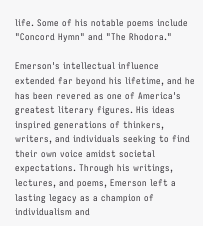life. Some of his notable poems include "Concord Hymn" and "The Rhodora."

Emerson's intellectual influence extended far beyond his lifetime, and he has been revered as one of America's greatest literary figures. His ideas inspired generations of thinkers, writers, and individuals seeking to find their own voice amidst societal expectations. Through his writings, lectures, and poems, Emerson left a lasting legacy as a champion of individualism and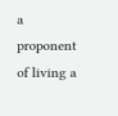a proponent of living a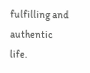fulfilling and authentic life.